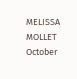MELISSA MOLLET October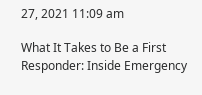27, 2021 11:09 am

What It Takes to Be a First Responder: Inside Emergency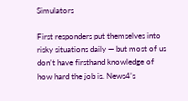Simulators

First responders put themselves into risky situations daily — but most of us don’t have firsthand knowledge of how hard the job is. News4’s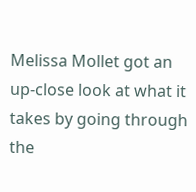Melissa Mollet got an up-close look at what it takes by going through the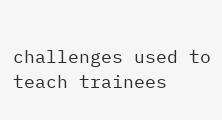challenges used to teach trainees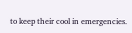to keep their cool in emergencies.